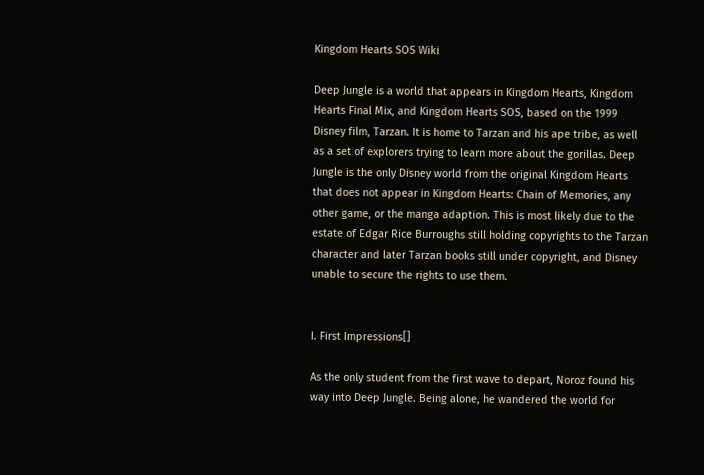Kingdom Hearts SOS Wiki

Deep Jungle is a world that appears in Kingdom Hearts, Kingdom Hearts Final Mix, and Kingdom Hearts SOS, based on the 1999 Disney film, Tarzan. It is home to Tarzan and his ape tribe, as well as a set of explorers trying to learn more about the gorillas. Deep Jungle is the only Disney world from the original Kingdom Hearts that does not appear in Kingdom Hearts: Chain of Memories, any other game, or the manga adaption. This is most likely due to the estate of Edgar Rice Burroughs still holding copyrights to the Tarzan character and later Tarzan books still under copyright, and Disney unable to secure the rights to use them.


I. First Impressions[]

As the only student from the first wave to depart, Noroz found his way into Deep Jungle. Being alone, he wandered the world for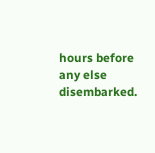hours before any else disembarked.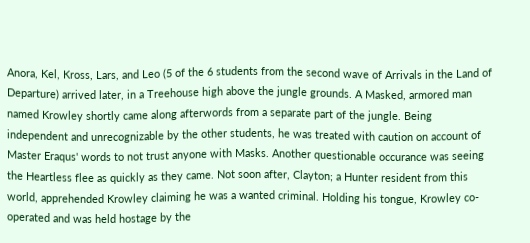Anora, Kel, Kross, Lars, and Leo (5 of the 6 students from the second wave of Arrivals in the Land of Departure) arrived later, in a Treehouse high above the jungle grounds. A Masked, armored man named Krowley shortly came along afterwords from a separate part of the jungle. Being independent and unrecognizable by the other students, he was treated with caution on account of Master Eraqus' words to not trust anyone with Masks. Another questionable occurance was seeing the Heartless flee as quickly as they came. Not soon after, Clayton; a Hunter resident from this world, apprehended Krowley claiming he was a wanted criminal. Holding his tongue, Krowley co-operated and was held hostage by the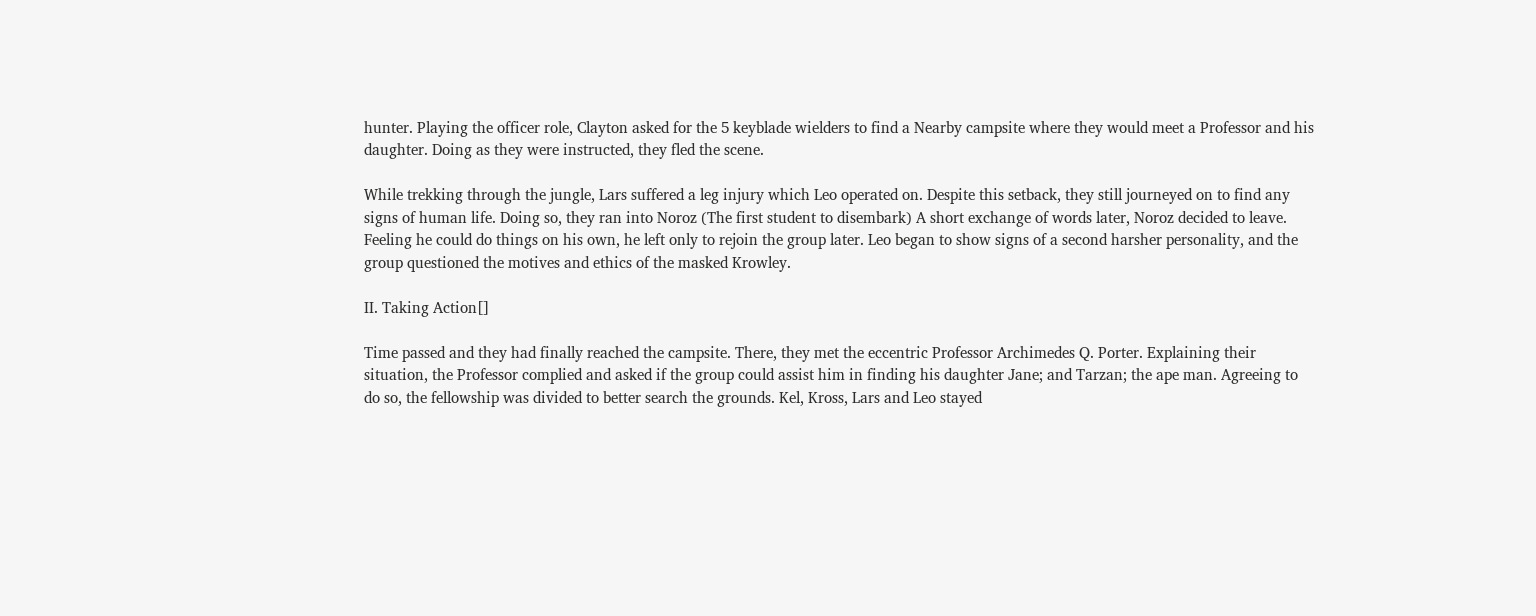hunter. Playing the officer role, Clayton asked for the 5 keyblade wielders to find a Nearby campsite where they would meet a Professor and his daughter. Doing as they were instructed, they fled the scene.

While trekking through the jungle, Lars suffered a leg injury which Leo operated on. Despite this setback, they still journeyed on to find any signs of human life. Doing so, they ran into Noroz (The first student to disembark) A short exchange of words later, Noroz decided to leave. Feeling he could do things on his own, he left only to rejoin the group later. Leo began to show signs of a second harsher personality, and the group questioned the motives and ethics of the masked Krowley.

II. Taking Action[]

Time passed and they had finally reached the campsite. There, they met the eccentric Professor Archimedes Q. Porter. Explaining their situation, the Professor complied and asked if the group could assist him in finding his daughter Jane; and Tarzan; the ape man. Agreeing to do so, the fellowship was divided to better search the grounds. Kel, Kross, Lars and Leo stayed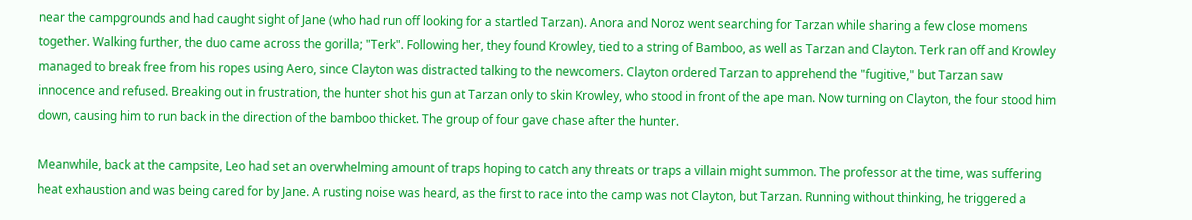near the campgrounds and had caught sight of Jane (who had run off looking for a startled Tarzan). Anora and Noroz went searching for Tarzan while sharing a few close momens together. Walking further, the duo came across the gorilla; "Terk". Following her, they found Krowley, tied to a string of Bamboo, as well as Tarzan and Clayton. Terk ran off and Krowley managed to break free from his ropes using Aero, since Clayton was distracted talking to the newcomers. Clayton ordered Tarzan to apprehend the "fugitive," but Tarzan saw innocence and refused. Breaking out in frustration, the hunter shot his gun at Tarzan only to skin Krowley, who stood in front of the ape man. Now turning on Clayton, the four stood him down, causing him to run back in the direction of the bamboo thicket. The group of four gave chase after the hunter.

Meanwhile, back at the campsite, Leo had set an overwhelming amount of traps hoping to catch any threats or traps a villain might summon. The professor at the time, was suffering heat exhaustion and was being cared for by Jane. A rusting noise was heard, as the first to race into the camp was not Clayton, but Tarzan. Running without thinking, he triggered a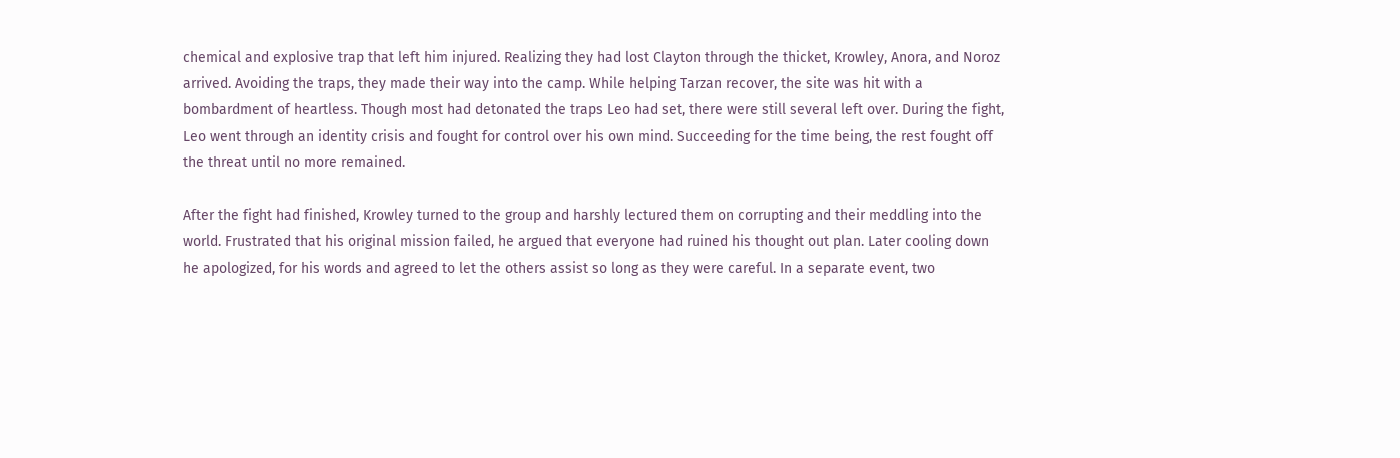chemical and explosive trap that left him injured. Realizing they had lost Clayton through the thicket, Krowley, Anora, and Noroz arrived. Avoiding the traps, they made their way into the camp. While helping Tarzan recover, the site was hit with a bombardment of heartless. Though most had detonated the traps Leo had set, there were still several left over. During the fight, Leo went through an identity crisis and fought for control over his own mind. Succeeding for the time being, the rest fought off the threat until no more remained.

After the fight had finished, Krowley turned to the group and harshly lectured them on corrupting and their meddling into the world. Frustrated that his original mission failed, he argued that everyone had ruined his thought out plan. Later cooling down he apologized, for his words and agreed to let the others assist so long as they were careful. In a separate event, two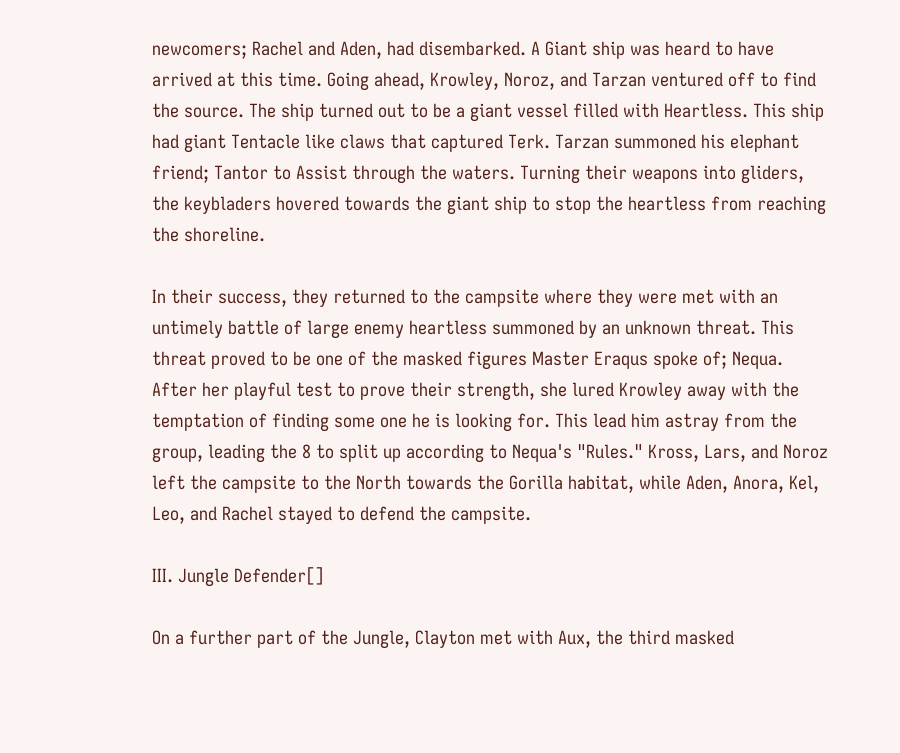newcomers; Rachel and Aden, had disembarked. A Giant ship was heard to have arrived at this time. Going ahead, Krowley, Noroz, and Tarzan ventured off to find the source. The ship turned out to be a giant vessel filled with Heartless. This ship had giant Tentacle like claws that captured Terk. Tarzan summoned his elephant friend; Tantor to Assist through the waters. Turning their weapons into gliders, the keybladers hovered towards the giant ship to stop the heartless from reaching the shoreline.

In their success, they returned to the campsite where they were met with an untimely battle of large enemy heartless summoned by an unknown threat. This threat proved to be one of the masked figures Master Eraqus spoke of; Nequa. After her playful test to prove their strength, she lured Krowley away with the temptation of finding some one he is looking for. This lead him astray from the group, leading the 8 to split up according to Nequa's "Rules." Kross, Lars, and Noroz left the campsite to the North towards the Gorilla habitat, while Aden, Anora, Kel, Leo, and Rachel stayed to defend the campsite.

III. Jungle Defender[]

On a further part of the Jungle, Clayton met with Aux, the third masked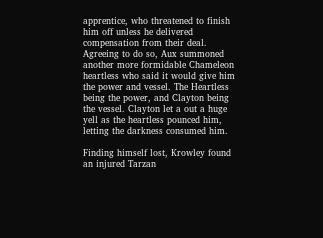apprentice, who threatened to finish him off unless he delivered compensation from their deal. Agreeing to do so, Aux summoned another more formidable Chameleon heartless who said it would give him the power and vessel. The Heartless being the power, and Clayton being the vessel. Clayton let a out a huge yell as the heartless pounced him, letting the darkness consumed him.

Finding himself lost, Krowley found an injured Tarzan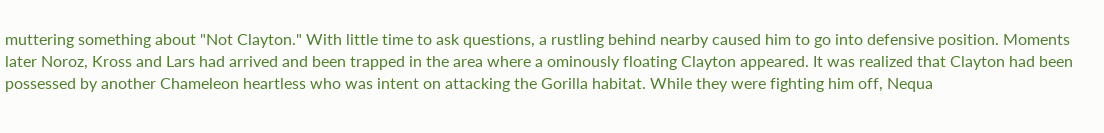muttering something about "Not Clayton." With little time to ask questions, a rustling behind nearby caused him to go into defensive position. Moments later Noroz, Kross and Lars had arrived and been trapped in the area where a ominously floating Clayton appeared. It was realized that Clayton had been possessed by another Chameleon heartless who was intent on attacking the Gorilla habitat. While they were fighting him off, Nequa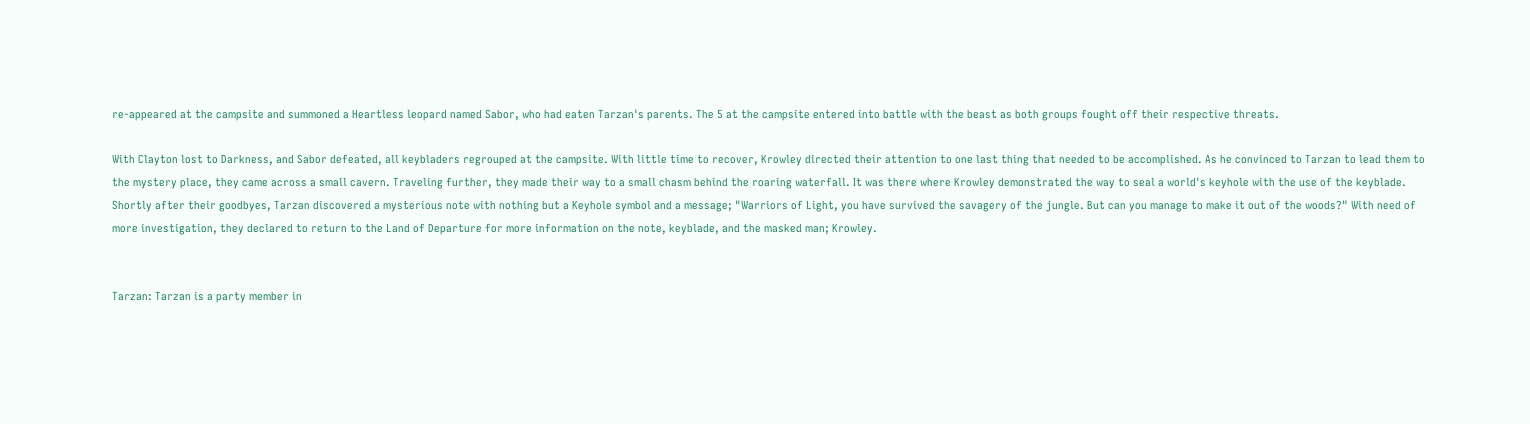re-appeared at the campsite and summoned a Heartless leopard named Sabor, who had eaten Tarzan's parents. The 5 at the campsite entered into battle with the beast as both groups fought off their respective threats.

With Clayton lost to Darkness, and Sabor defeated, all keybladers regrouped at the campsite. With little time to recover, Krowley directed their attention to one last thing that needed to be accomplished. As he convinced to Tarzan to lead them to the mystery place, they came across a small cavern. Traveling further, they made their way to a small chasm behind the roaring waterfall. It was there where Krowley demonstrated the way to seal a world's keyhole with the use of the keyblade. Shortly after their goodbyes, Tarzan discovered a mysterious note with nothing but a Keyhole symbol and a message; "Warriors of Light, you have survived the savagery of the jungle. But can you manage to make it out of the woods?" With need of more investigation, they declared to return to the Land of Departure for more information on the note, keyblade, and the masked man; Krowley.


Tarzan: Tarzan is a party member in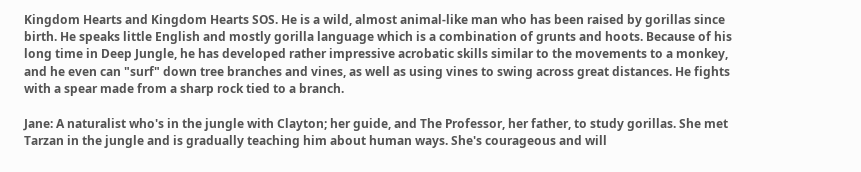Kingdom Hearts and Kingdom Hearts SOS. He is a wild, almost animal-like man who has been raised by gorillas since birth. He speaks little English and mostly gorilla language which is a combination of grunts and hoots. Because of his long time in Deep Jungle, he has developed rather impressive acrobatic skills similar to the movements to a monkey, and he even can "surf" down tree branches and vines, as well as using vines to swing across great distances. He fights with a spear made from a sharp rock tied to a branch.

Jane: A naturalist who's in the jungle with Clayton; her guide, and The Professor, her father, to study gorillas. She met Tarzan in the jungle and is gradually teaching him about human ways. She's courageous and will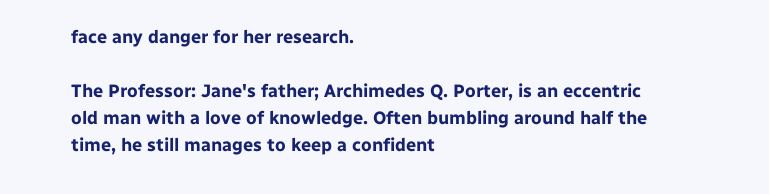face any danger for her research.

The Professor: Jane's father; Archimedes Q. Porter, is an eccentric old man with a love of knowledge. Often bumbling around half the time, he still manages to keep a confident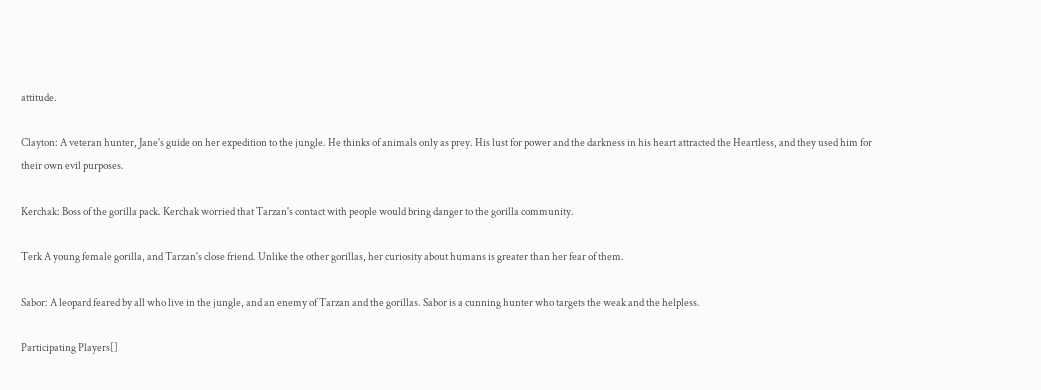attitude.

Clayton: A veteran hunter, Jane's guide on her expedition to the jungle. He thinks of animals only as prey. His lust for power and the darkness in his heart attracted the Heartless, and they used him for their own evil purposes.

Kerchak: Boss of the gorilla pack. Kerchak worried that Tarzan's contact with people would bring danger to the gorilla community.

Terk A young female gorilla, and Tarzan's close friend. Unlike the other gorillas, her curiosity about humans is greater than her fear of them.

Sabor: A leopard feared by all who live in the jungle, and an enemy of Tarzan and the gorillas. Sabor is a cunning hunter who targets the weak and the helpless.

Participating Players[]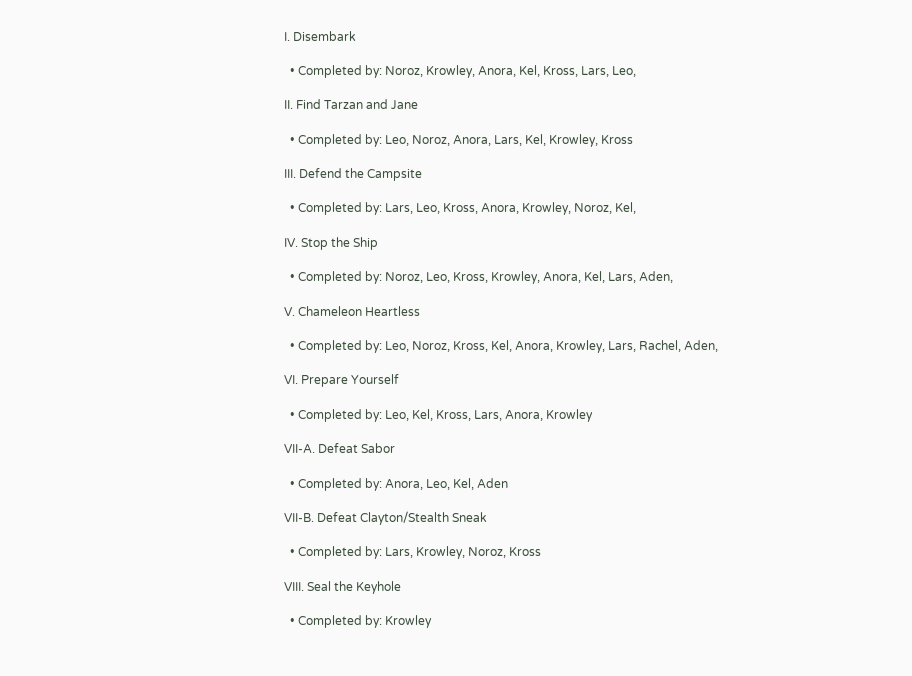I. Disembark

  • Completed by: Noroz, Krowley, Anora, Kel, Kross, Lars, Leo,

II. Find Tarzan and Jane

  • Completed by: Leo, Noroz, Anora, Lars, Kel, Krowley, Kross

III. Defend the Campsite

  • Completed by: Lars, Leo, Kross, Anora, Krowley, Noroz, Kel,

IV. Stop the Ship

  • Completed by: Noroz, Leo, Kross, Krowley, Anora, Kel, Lars, Aden,

V. Chameleon Heartless

  • Completed by: Leo, Noroz, Kross, Kel, Anora, Krowley, Lars, Rachel, Aden,

VI. Prepare Yourself

  • Completed by: Leo, Kel, Kross, Lars, Anora, Krowley

VII-A. Defeat Sabor

  • Completed by: Anora, Leo, Kel, Aden

VII-B. Defeat Clayton/Stealth Sneak

  • Completed by: Lars, Krowley, Noroz, Kross

VIII. Seal the Keyhole

  • Completed by: Krowley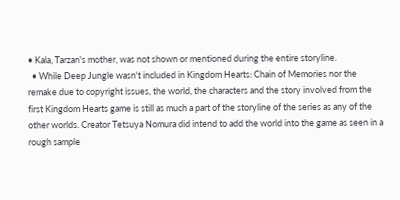• Kala, Tarzan's mother, was not shown or mentioned during the entire storyline.
  • While Deep Jungle wasn't included in Kingdom Hearts: Chain of Memories nor the remake due to copyright issues, the world, the characters and the story involved from the first Kingdom Hearts game is still as much a part of the storyline of the series as any of the other worlds. Creator Tetsuya Nomura did intend to add the world into the game as seen in a rough sample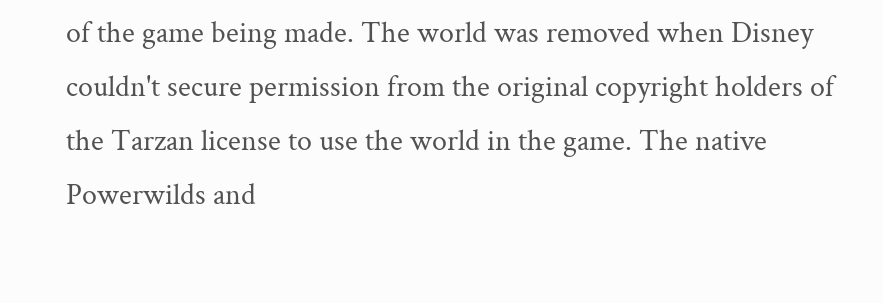of the game being made. The world was removed when Disney couldn't secure permission from the original copyright holders of the Tarzan license to use the world in the game. The native Powerwilds and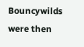Bouncywilds were then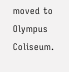moved to Olympus Coliseum.